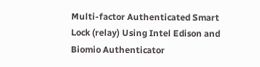Multi-factor Authenticated Smart Lock (relay) Using Intel Edison and Biomio Authenticator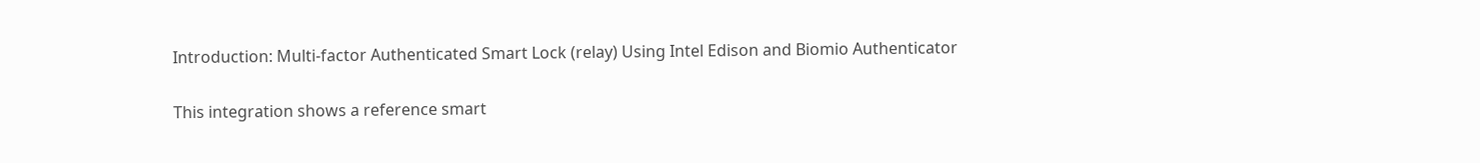Introduction: Multi-factor Authenticated Smart Lock (relay) Using Intel Edison and Biomio Authenticator

This integration shows a reference smart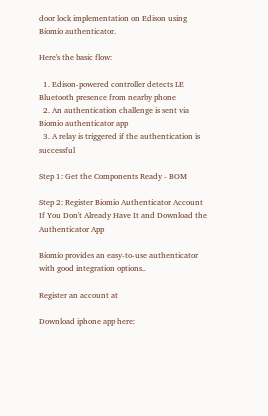door lock implementation on Edison using Biomio authenticator.

Here's the basic flow:

  1. Edison-powered controller detects LE Bluetooth presence from nearby phone
  2. An authentication challenge is sent via Biomio authenticator app
  3. A relay is triggered if the authentication is successful

Step 1: Get the Components Ready - BOM

Step 2: Register Biomio Authenticator Account If You Don't Already Have It and Download the Authenticator App

Biomio provides an easy-to-use authenticator with good integration options..

Register an account at

Download iphone app here: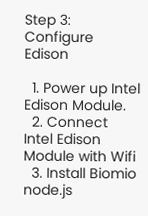Step 3: Configure Edison

  1. Power up Intel Edison Module.
  2. Connect Intel Edison Module with Wifi
  3. Install Biomio node.js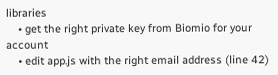libraries
    • get the right private key from Biomio for your account
    • edit app.js with the right email address (line 42)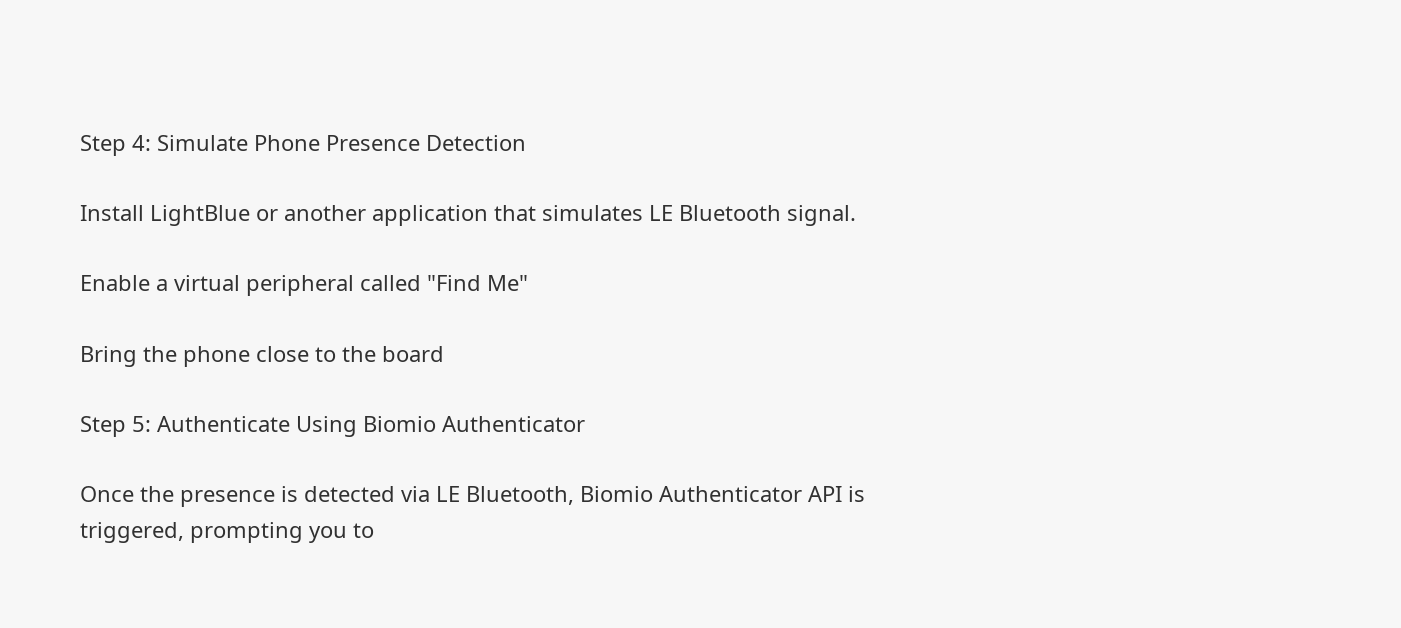Step 4: Simulate Phone Presence Detection

Install LightBlue or another application that simulates LE Bluetooth signal.

Enable a virtual peripheral called "Find Me"

Bring the phone close to the board

Step 5: Authenticate Using Biomio Authenticator

Once the presence is detected via LE Bluetooth, Biomio Authenticator API is triggered, prompting you to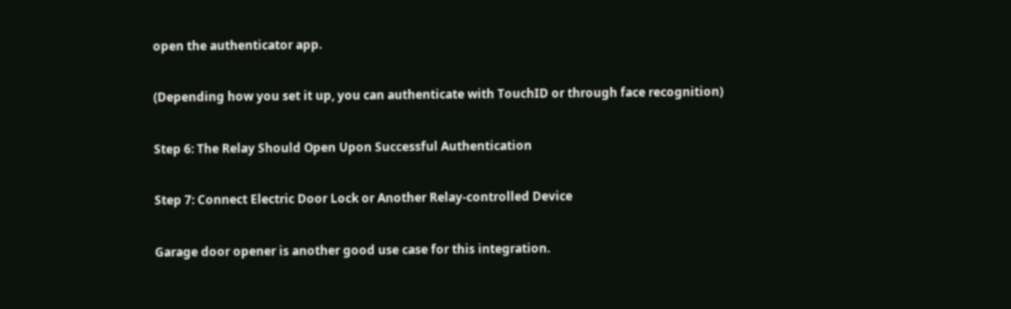open the authenticator app.

(Depending how you set it up, you can authenticate with TouchID or through face recognition)

Step 6: The Relay Should Open Upon Successful Authentication

Step 7: Connect Electric Door Lock or Another Relay-controlled Device

Garage door opener is another good use case for this integration.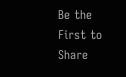Be the First to Share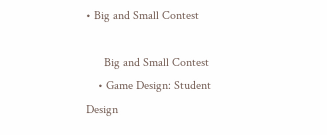• Big and Small Contest

      Big and Small Contest
    • Game Design: Student Design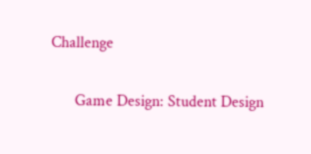Challenge

      Game Design: Student Design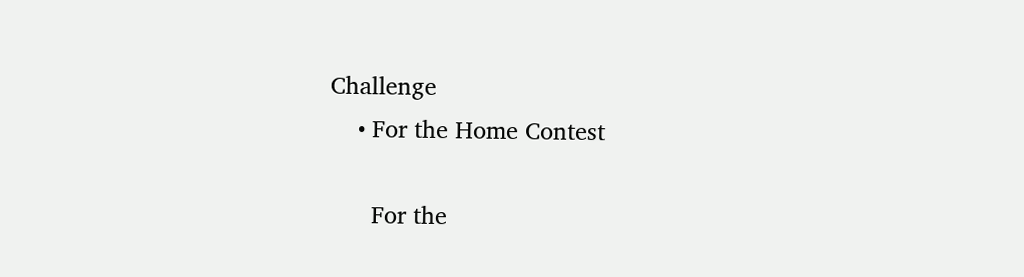Challenge
    • For the Home Contest

      For the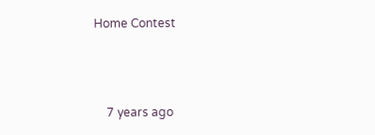Home Contest



    7 years ago